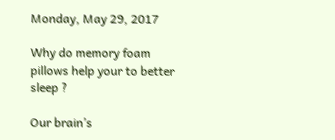Monday, May 29, 2017

Why do memory foam pillows help your to better sleep ?

Our brain’s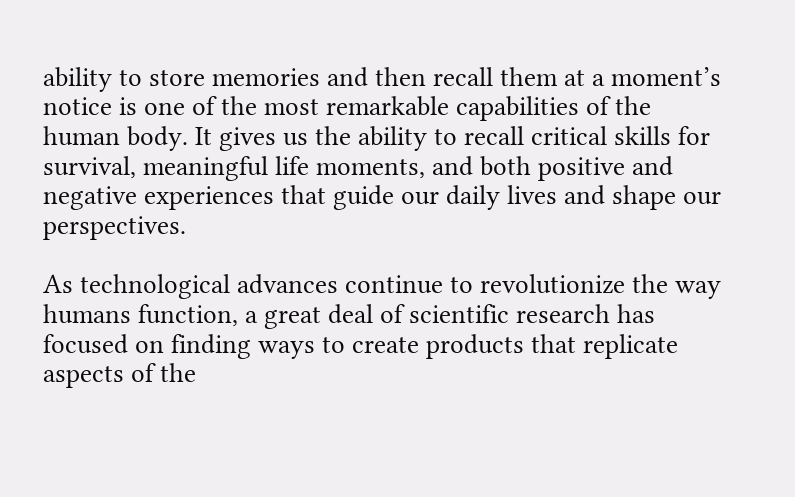ability to store memories and then recall them at a moment’s notice is one of the most remarkable capabilities of the human body. It gives us the ability to recall critical skills for survival, meaningful life moments, and both positive and negative experiences that guide our daily lives and shape our perspectives.

As technological advances continue to revolutionize the way humans function, a great deal of scientific research has focused on finding ways to create products that replicate aspects of the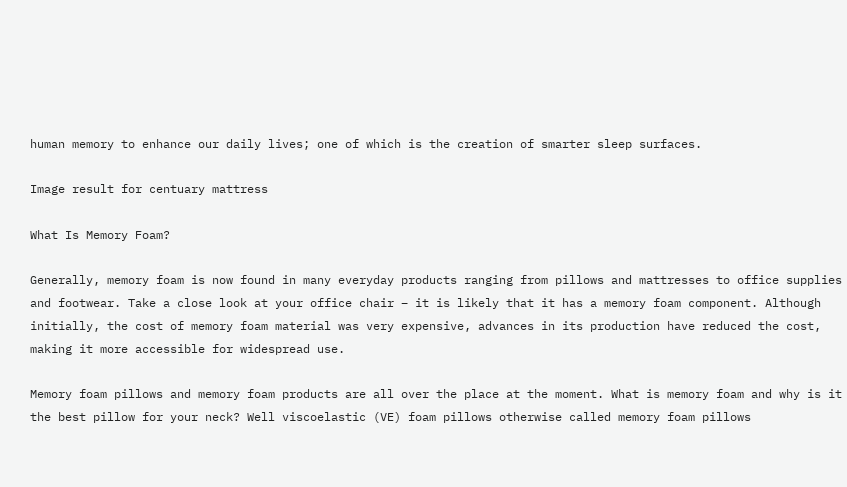human memory to enhance our daily lives; one of which is the creation of smarter sleep surfaces.

Image result for centuary mattress

What Is Memory Foam?

Generally, memory foam is now found in many everyday products ranging from pillows and mattresses to office supplies and footwear. Take a close look at your office chair – it is likely that it has a memory foam component. Although initially, the cost of memory foam material was very expensive, advances in its production have reduced the cost, making it more accessible for widespread use.

Memory foam pillows and memory foam products are all over the place at the moment. What is memory foam and why is it the best pillow for your neck? Well viscoelastic (VE) foam pillows otherwise called memory foam pillows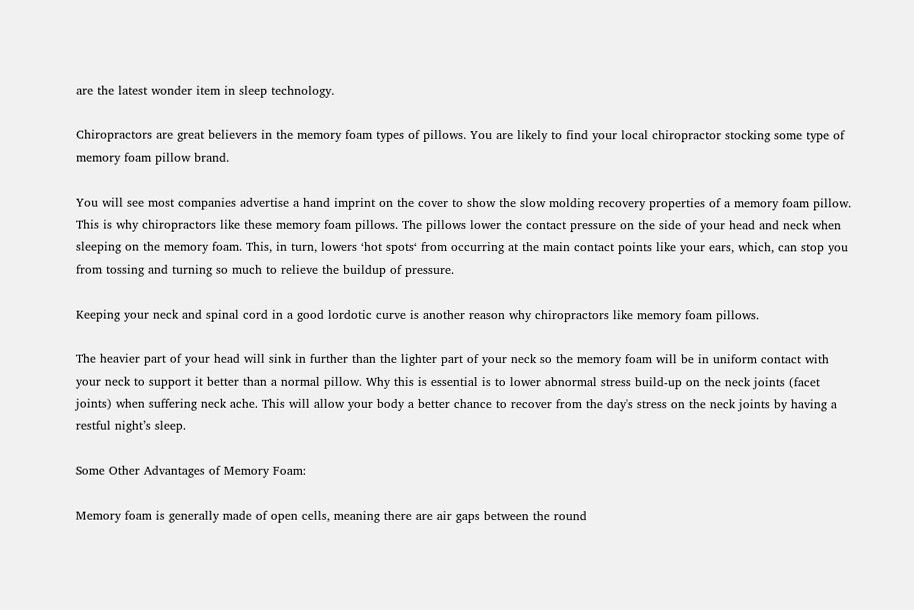are the latest wonder item in sleep technology.

Chiropractors are great believers in the memory foam types of pillows. You are likely to find your local chiropractor stocking some type of memory foam pillow brand.

You will see most companies advertise a hand imprint on the cover to show the slow molding recovery properties of a memory foam pillow. This is why chiropractors like these memory foam pillows. The pillows lower the contact pressure on the side of your head and neck when sleeping on the memory foam. This, in turn, lowers ‘hot spots‘ from occurring at the main contact points like your ears, which, can stop you from tossing and turning so much to relieve the buildup of pressure.

Keeping your neck and spinal cord in a good lordotic curve is another reason why chiropractors like memory foam pillows.

The heavier part of your head will sink in further than the lighter part of your neck so the memory foam will be in uniform contact with your neck to support it better than a normal pillow. Why this is essential is to lower abnormal stress build-up on the neck joints (facet joints) when suffering neck ache. This will allow your body a better chance to recover from the day's stress on the neck joints by having a restful night’s sleep.

Some Other Advantages of Memory Foam:

Memory foam is generally made of open cells, meaning there are air gaps between the round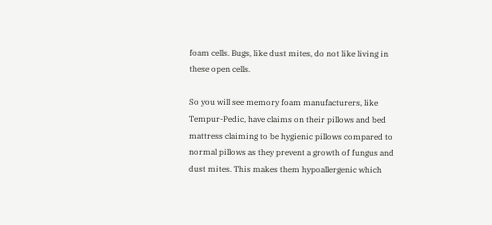foam cells. Bugs, like dust mites, do not like living in these open cells.

So you will see memory foam manufacturers, like Tempur-Pedic, have claims on their pillows and bed mattress claiming to be hygienic pillows compared to normal pillows as they prevent a growth of fungus and dust mites. This makes them hypoallergenic which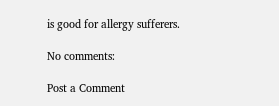is good for allergy sufferers.

No comments:

Post a Comment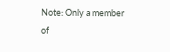Note: Only a member of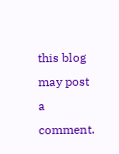this blog may post a comment.